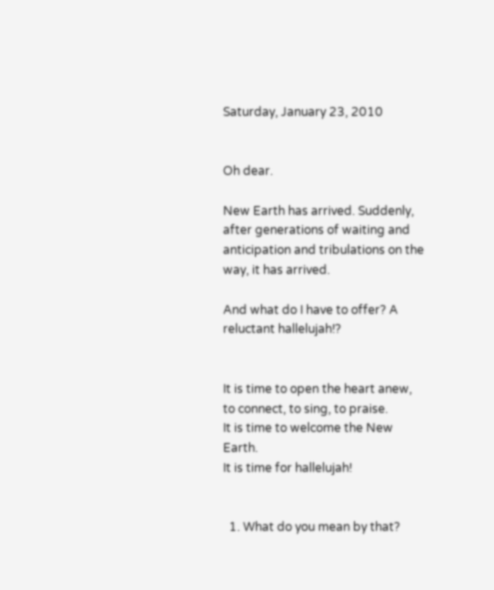Saturday, January 23, 2010


Oh dear.

New Earth has arrived. Suddenly, after generations of waiting and anticipation and tribulations on the way, it has arrived.

And what do I have to offer? A reluctant hallelujah!?


It is time to open the heart anew, to connect, to sing, to praise.
It is time to welcome the New Earth.
It is time for hallelujah!


  1. What do you mean by that?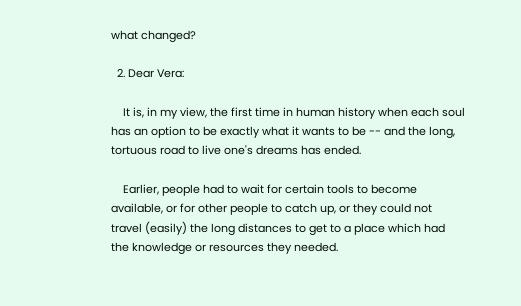what changed?

  2. Dear Vera:

    It is, in my view, the first time in human history when each soul has an option to be exactly what it wants to be -- and the long, tortuous road to live one's dreams has ended.

    Earlier, people had to wait for certain tools to become available, or for other people to catch up, or they could not travel (easily) the long distances to get to a place which had the knowledge or resources they needed.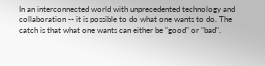In an interconnected world with unprecedented technology and collaboration -- it is possible to do what one wants to do. The catch is that what one wants can either be "good" or "bad".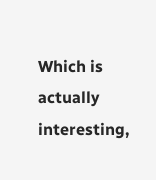Which is actually interesting,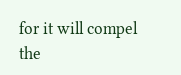for it will compel the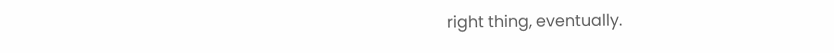right thing, eventually.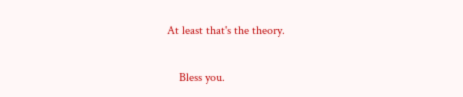At least that's the theory.

    Bless you.